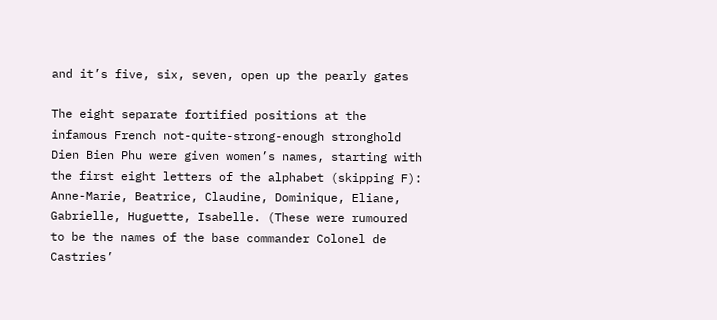and it’s five, six, seven, open up the pearly gates

The eight separate fortified positions at the infamous French not-quite-strong-enough stronghold Dien Bien Phu were given women’s names, starting with the first eight letters of the alphabet (skipping F): Anne-Marie, Beatrice, Claudine, Dominique, Eliane, Gabrielle, Huguette, Isabelle. (These were rumoured to be the names of the base commander Colonel de Castries’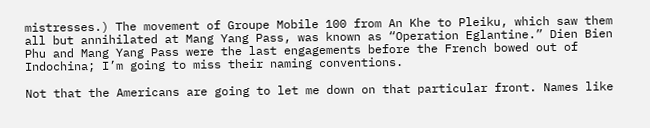mistresses.) The movement of Groupe Mobile 100 from An Khe to Pleiku, which saw them all but annihilated at Mang Yang Pass, was known as “Operation Eglantine.” Dien Bien Phu and Mang Yang Pass were the last engagements before the French bowed out of Indochina; I’m going to miss their naming conventions.

Not that the Americans are going to let me down on that particular front. Names like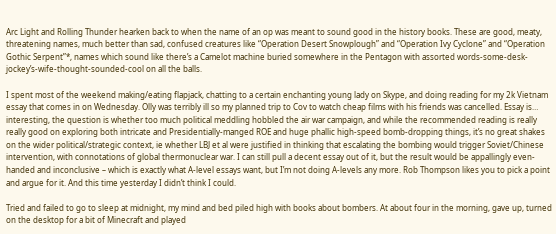Arc Light and Rolling Thunder hearken back to when the name of an op was meant to sound good in the history books. These are good, meaty, threatening names, much better than sad, confused creatures like “Operation Desert Snowplough” and “Operation Ivy Cyclone” and “Operation Gothic Serpent”*, names which sound like there’s a Camelot machine buried somewhere in the Pentagon with assorted words-some-desk-jockey’s-wife-thought-sounded-cool on all the balls.

I spent most of the weekend making/eating flapjack, chatting to a certain enchanting young lady on Skype, and doing reading for my 2k Vietnam essay that comes in on Wednesday. Olly was terribly ill so my planned trip to Cov to watch cheap films with his friends was cancelled. Essay is… interesting, the question is whether too much political meddling hobbled the air war campaign, and while the recommended reading is really really good on exploring both intricate and Presidentially-manged ROE and huge phallic high-speed bomb-dropping things, it’s no great shakes on the wider political/strategic context, ie whether LBJ et al were justified in thinking that escalating the bombing would trigger Soviet/Chinese intervention, with connotations of global thermonuclear war. I can still pull a decent essay out of it, but the result would be appallingly even-handed and inconclusive – which is exactly what A-level essays want, but I’m not doing A-levels any more. Rob Thompson likes you to pick a point and argue for it. And this time yesterday I didn’t think I could.

Tried and failed to go to sleep at midnight, my mind and bed piled high with books about bombers. At about four in the morning, gave up, turned on the desktop for a bit of Minecraft and played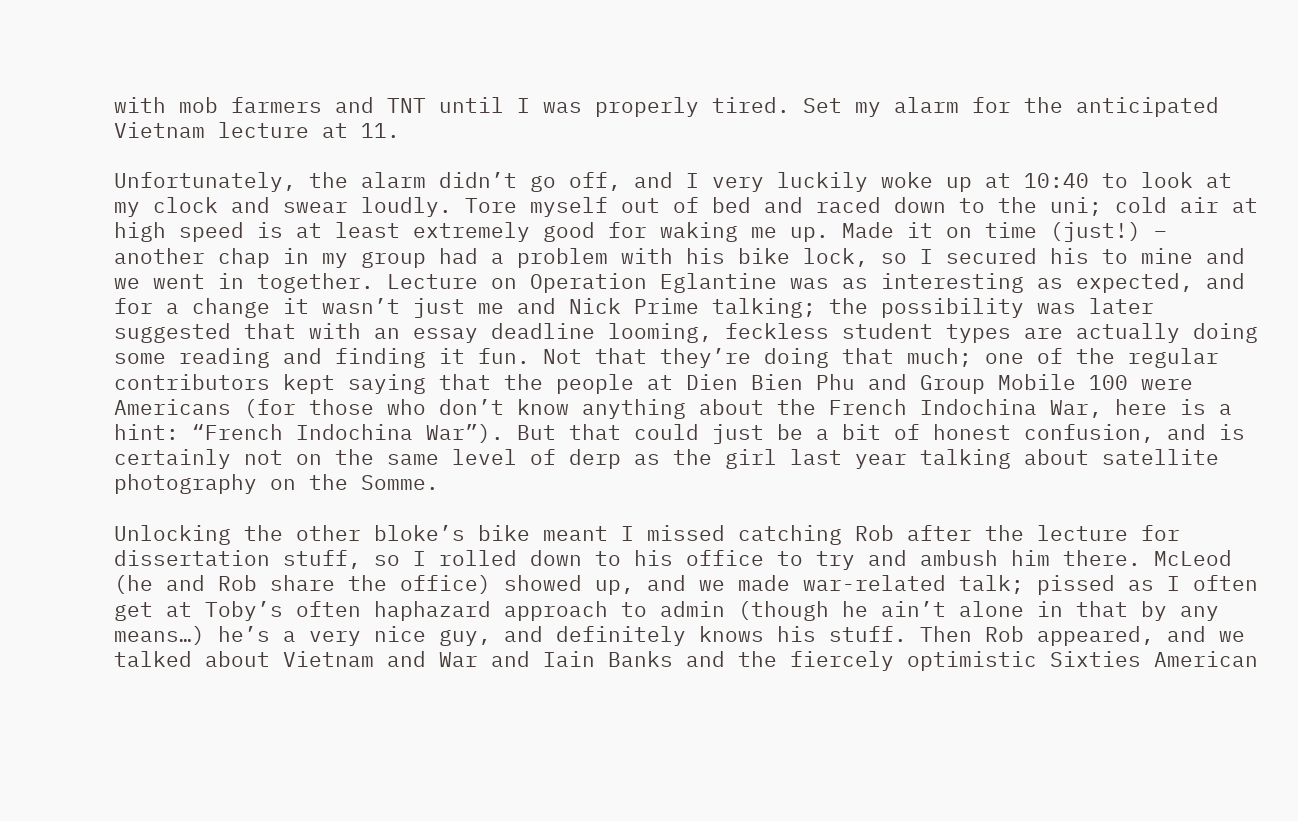with mob farmers and TNT until I was properly tired. Set my alarm for the anticipated Vietnam lecture at 11.

Unfortunately, the alarm didn’t go off, and I very luckily woke up at 10:40 to look at my clock and swear loudly. Tore myself out of bed and raced down to the uni; cold air at high speed is at least extremely good for waking me up. Made it on time (just!) – another chap in my group had a problem with his bike lock, so I secured his to mine and we went in together. Lecture on Operation Eglantine was as interesting as expected, and for a change it wasn’t just me and Nick Prime talking; the possibility was later suggested that with an essay deadline looming, feckless student types are actually doing some reading and finding it fun. Not that they’re doing that much; one of the regular contributors kept saying that the people at Dien Bien Phu and Group Mobile 100 were Americans (for those who don’t know anything about the French Indochina War, here is a hint: “French Indochina War”). But that could just be a bit of honest confusion, and is certainly not on the same level of derp as the girl last year talking about satellite photography on the Somme.

Unlocking the other bloke’s bike meant I missed catching Rob after the lecture for dissertation stuff, so I rolled down to his office to try and ambush him there. McLeod (he and Rob share the office) showed up, and we made war-related talk; pissed as I often get at Toby’s often haphazard approach to admin (though he ain’t alone in that by any means…) he’s a very nice guy, and definitely knows his stuff. Then Rob appeared, and we talked about Vietnam and War and Iain Banks and the fiercely optimistic Sixties American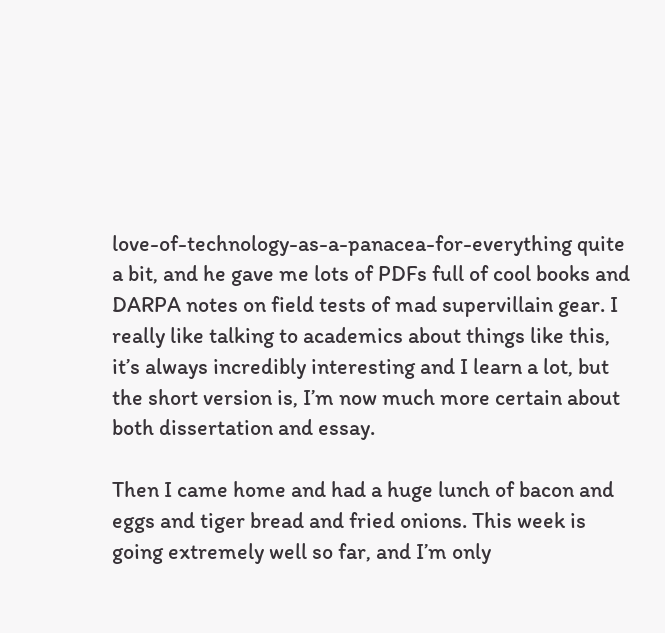love-of-technology-as-a-panacea-for-everything quite a bit, and he gave me lots of PDFs full of cool books and DARPA notes on field tests of mad supervillain gear. I really like talking to academics about things like this, it’s always incredibly interesting and I learn a lot, but the short version is, I’m now much more certain about both dissertation and essay.

Then I came home and had a huge lunch of bacon and eggs and tiger bread and fried onions. This week is going extremely well so far, and I’m only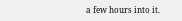a few hours into it.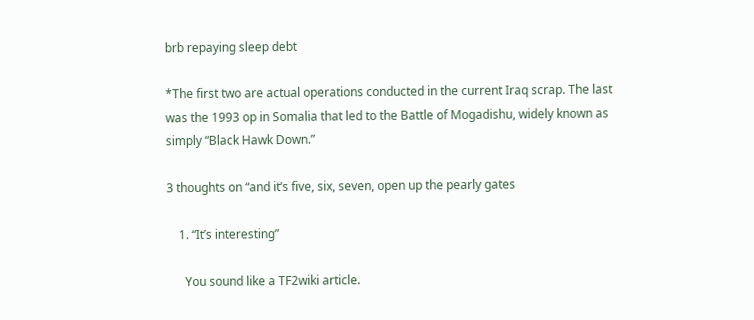brb repaying sleep debt

*The first two are actual operations conducted in the current Iraq scrap. The last was the 1993 op in Somalia that led to the Battle of Mogadishu, widely known as simply “Black Hawk Down.”

3 thoughts on “and it’s five, six, seven, open up the pearly gates

    1. “It’s interesting”

      You sound like a TF2wiki article.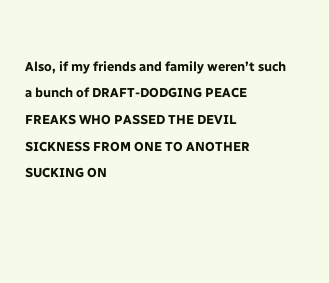Also, if my friends and family weren’t such a bunch of DRAFT-DODGING PEACE FREAKS WHO PASSED THE DEVIL SICKNESS FROM ONE TO ANOTHER SUCKING ON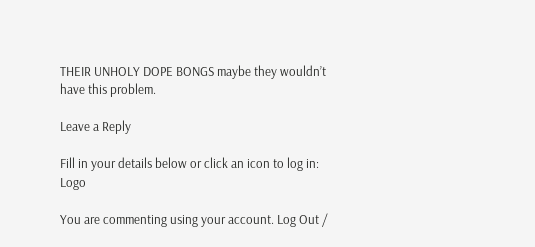THEIR UNHOLY DOPE BONGS maybe they wouldn’t have this problem.

Leave a Reply

Fill in your details below or click an icon to log in: Logo

You are commenting using your account. Log Out /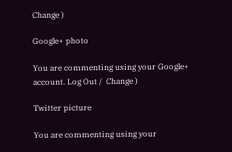Change )

Google+ photo

You are commenting using your Google+ account. Log Out /  Change )

Twitter picture

You are commenting using your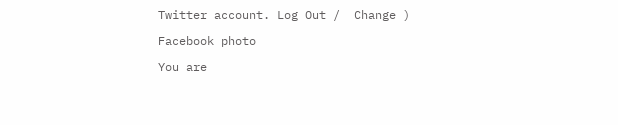Twitter account. Log Out /  Change )

Facebook photo

You are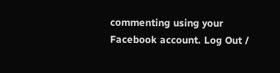commenting using your Facebook account. Log Out /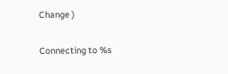Change )

Connecting to %s